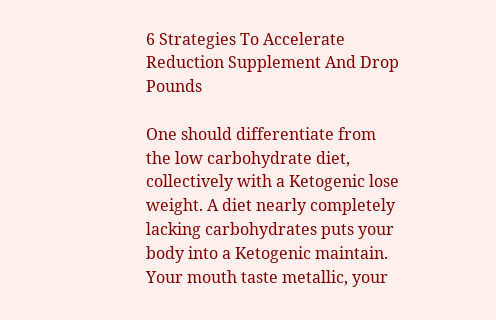6 Strategies To Accelerate Reduction Supplement And Drop Pounds

One should differentiate from the low carbohydrate diet, collectively with a Ketogenic lose weight. A diet nearly completely lacking carbohydrates puts your body into a Ketogenic maintain. Your mouth taste metallic, your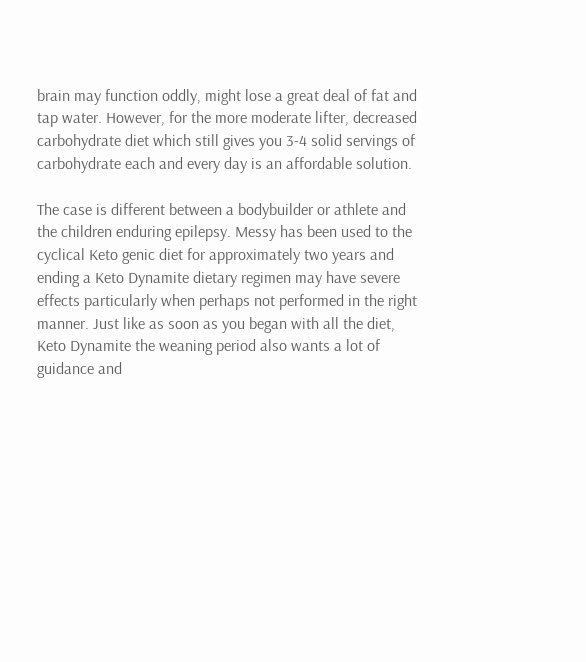brain may function oddly, might lose a great deal of fat and tap water. However, for the more moderate lifter, decreased carbohydrate diet which still gives you 3-4 solid servings of carbohydrate each and every day is an affordable solution.

The case is different between a bodybuilder or athlete and the children enduring epilepsy. Messy has been used to the cyclical Keto genic diet for approximately two years and ending a Keto Dynamite dietary regimen may have severe effects particularly when perhaps not performed in the right manner. Just like as soon as you began with all the diet, Keto Dynamite the weaning period also wants a lot of guidance and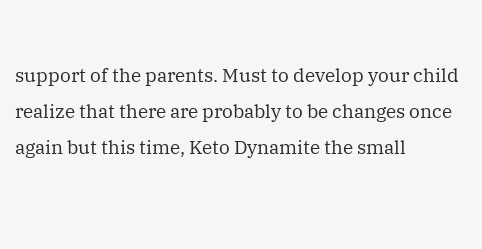support of the parents. Must to develop your child realize that there are probably to be changes once again but this time, Keto Dynamite the small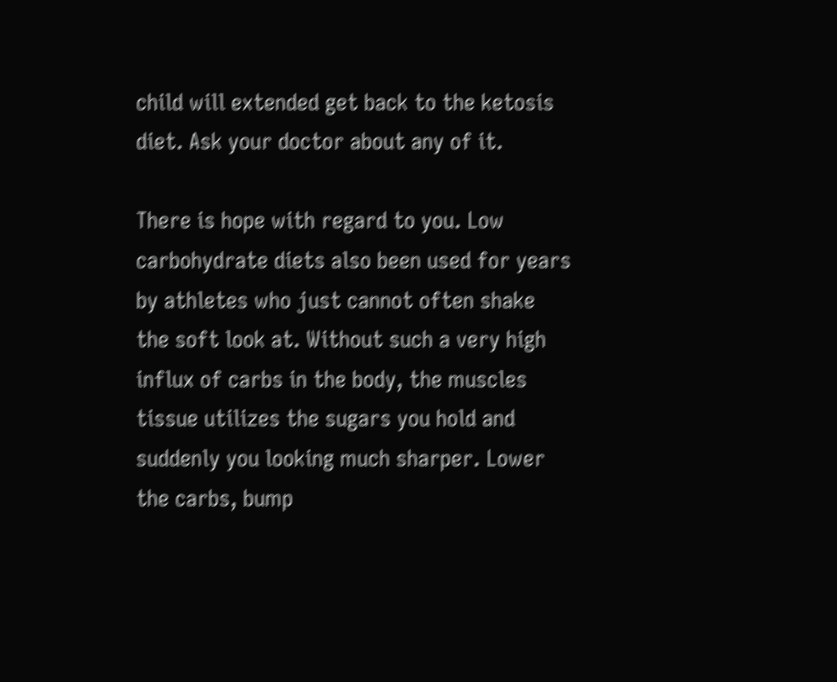child will extended get back to the ketosis diet. Ask your doctor about any of it.

There is hope with regard to you. Low carbohydrate diets also been used for years by athletes who just cannot often shake the soft look at. Without such a very high influx of carbs in the body, the muscles tissue utilizes the sugars you hold and suddenly you looking much sharper. Lower the carbs, bump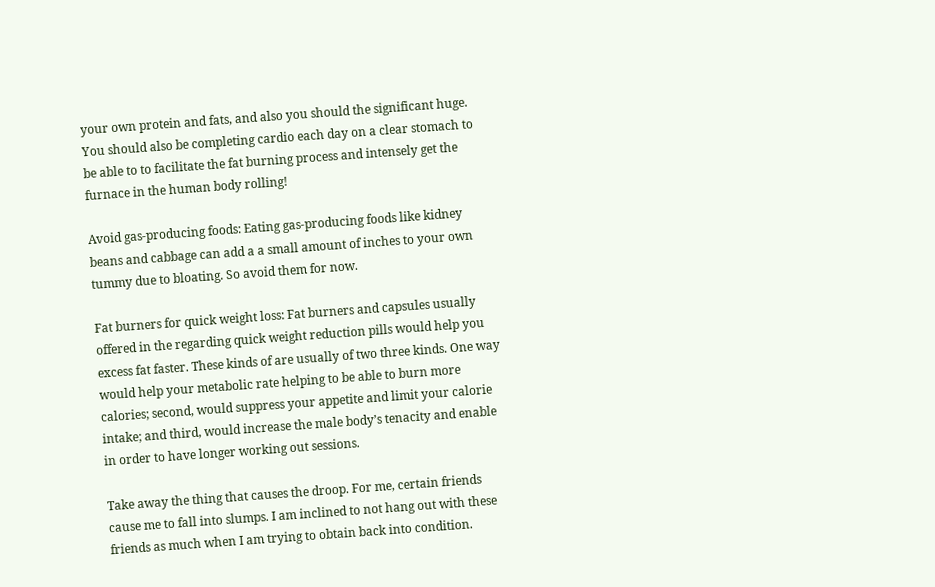your own protein and fats, and also you should the significant huge. You should also be completing cardio each day on a clear stomach to be able to to facilitate the fat burning process and intensely get the furnace in the human body rolling!

Avoid gas-producing foods: Eating gas-producing foods like kidney beans and cabbage can add a a small amount of inches to your own tummy due to bloating. So avoid them for now.

Fat burners for quick weight loss: Fat burners and capsules usually offered in the regarding quick weight reduction pills would help you excess fat faster. These kinds of are usually of two three kinds. One way would help your metabolic rate helping to be able to burn more calories; second, would suppress your appetite and limit your calorie intake; and third, would increase the male body’s tenacity and enable in order to have longer working out sessions.

Take away the thing that causes the droop. For me, certain friends cause me to fall into slumps. I am inclined to not hang out with these friends as much when I am trying to obtain back into condition.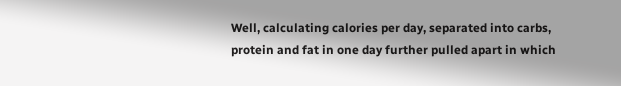Well, calculating calories per day, separated into carbs, protein and fat in one day further pulled apart in which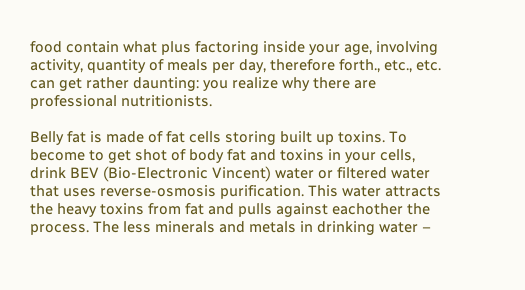food contain what plus factoring inside your age, involving activity, quantity of meals per day, therefore forth., etc., etc. can get rather daunting: you realize why there are professional nutritionists.

Belly fat is made of fat cells storing built up toxins. To become to get shot of body fat and toxins in your cells, drink BEV (Bio-Electronic Vincent) water or filtered water that uses reverse-osmosis purification. This water attracts the heavy toxins from fat and pulls against eachother the process. The less minerals and metals in drinking water –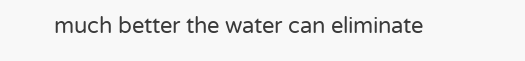much better the water can eliminate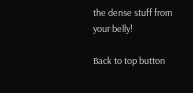the dense stuff from your belly!

Back to top button